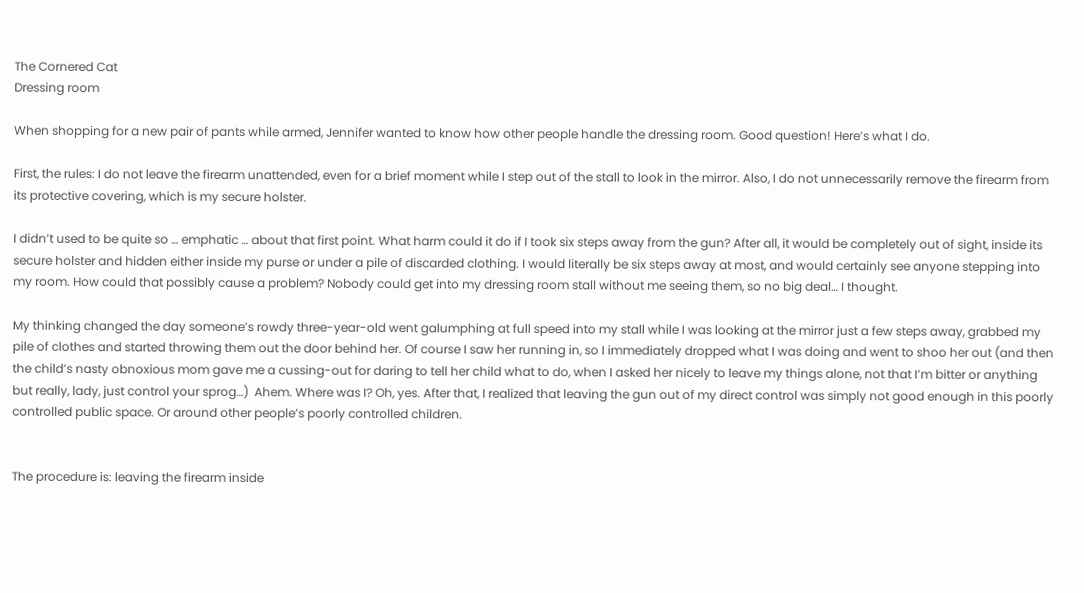The Cornered Cat
Dressing room

When shopping for a new pair of pants while armed, Jennifer wanted to know how other people handle the dressing room. Good question! Here’s what I do.

First, the rules: I do not leave the firearm unattended, even for a brief moment while I step out of the stall to look in the mirror. Also, I do not unnecessarily remove the firearm from its protective covering, which is my secure holster.

I didn’t used to be quite so … emphatic … about that first point. What harm could it do if I took six steps away from the gun? After all, it would be completely out of sight, inside its secure holster and hidden either inside my purse or under a pile of discarded clothing. I would literally be six steps away at most, and would certainly see anyone stepping into my room. How could that possibly cause a problem? Nobody could get into my dressing room stall without me seeing them, so no big deal… I thought.

My thinking changed the day someone’s rowdy three-year-old went galumphing at full speed into my stall while I was looking at the mirror just a few steps away, grabbed my pile of clothes and started throwing them out the door behind her. Of course I saw her running in, so I immediately dropped what I was doing and went to shoo her out (and then the child’s nasty obnoxious mom gave me a cussing-out for daring to tell her child what to do, when I asked her nicely to leave my things alone, not that I’m bitter or anything but really, lady, just control your sprog…)  Ahem. Where was I? Oh, yes. After that, I realized that leaving the gun out of my direct control was simply not good enough in this poorly controlled public space. Or around other people’s poorly controlled children.


The procedure is: leaving the firearm inside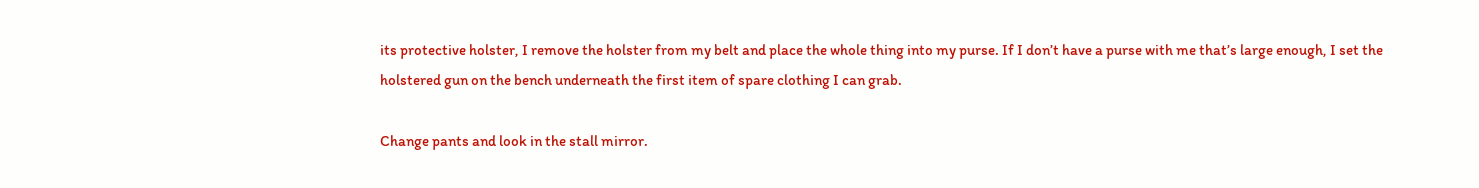its protective holster, I remove the holster from my belt and place the whole thing into my purse. If I don’t have a purse with me that’s large enough, I set the holstered gun on the bench underneath the first item of spare clothing I can grab.

Change pants and look in the stall mirror.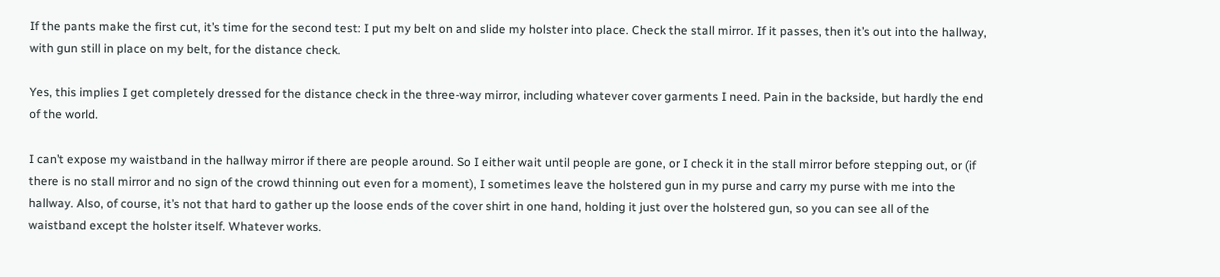If the pants make the first cut, it’s time for the second test: I put my belt on and slide my holster into place. Check the stall mirror. If it passes, then it’s out into the hallway, with gun still in place on my belt, for the distance check.

Yes, this implies I get completely dressed for the distance check in the three-way mirror, including whatever cover garments I need. Pain in the backside, but hardly the end of the world.

I can’t expose my waistband in the hallway mirror if there are people around. So I either wait until people are gone, or I check it in the stall mirror before stepping out, or (if there is no stall mirror and no sign of the crowd thinning out even for a moment), I sometimes leave the holstered gun in my purse and carry my purse with me into the hallway. Also, of course, it’s not that hard to gather up the loose ends of the cover shirt in one hand, holding it just over the holstered gun, so you can see all of the waistband except the holster itself. Whatever works.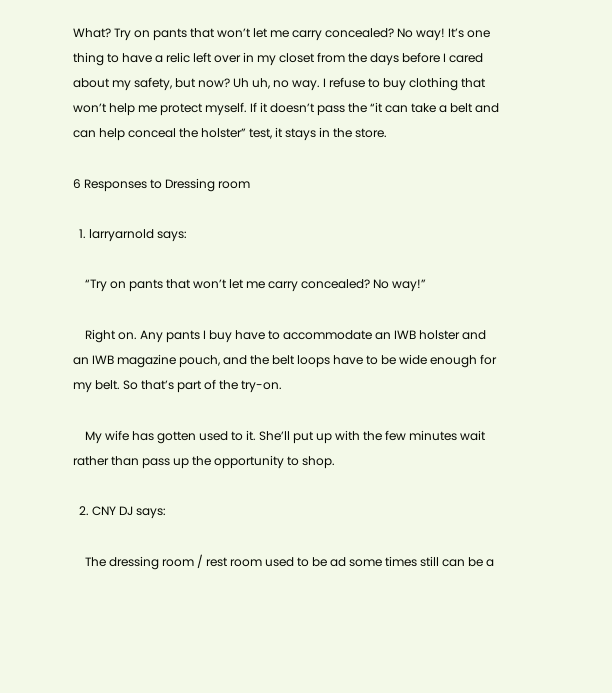What? Try on pants that won’t let me carry concealed? No way! It’s one thing to have a relic left over in my closet from the days before I cared about my safety, but now? Uh uh, no way. I refuse to buy clothing that won’t help me protect myself. If it doesn’t pass the “it can take a belt and can help conceal the holster” test, it stays in the store.

6 Responses to Dressing room

  1. larryarnold says:

    “Try on pants that won’t let me carry concealed? No way!”

    Right on. Any pants I buy have to accommodate an IWB holster and an IWB magazine pouch, and the belt loops have to be wide enough for my belt. So that’s part of the try-on.

    My wife has gotten used to it. She’ll put up with the few minutes wait rather than pass up the opportunity to shop.

  2. CNY DJ says:

    The dressing room / rest room used to be ad some times still can be a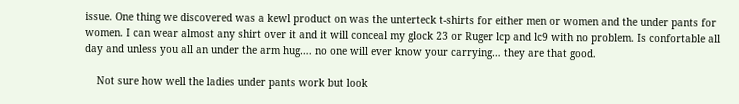issue. One thing we discovered was a kewl product on was the unterteck t-shirts for either men or women and the under pants for women. I can wear almost any shirt over it and it will conceal my glock 23 or Ruger lcp and lc9 with no problem. Is confortable all day and unless you all an under the arm hug…. no one will ever know your carrying… they are that good.

    Not sure how well the ladies under pants work but look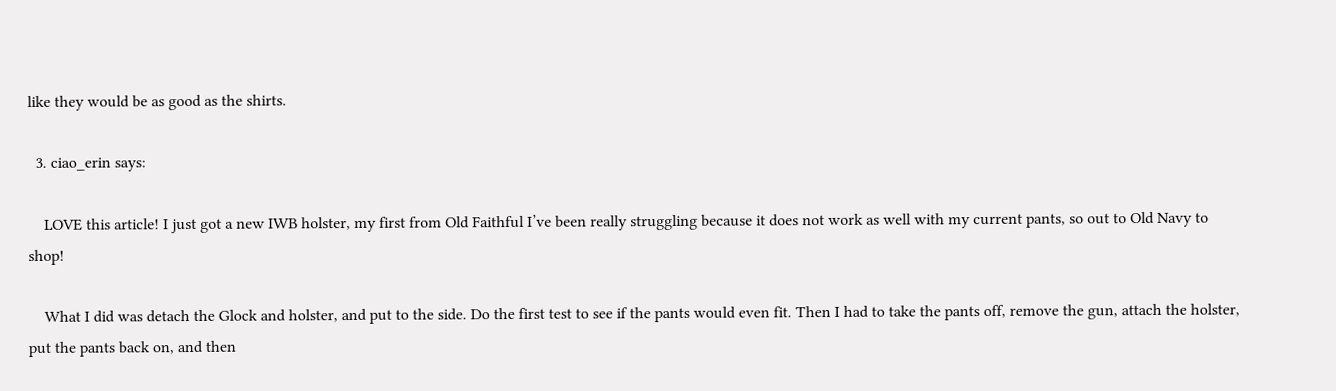like they would be as good as the shirts.

  3. ciao_erin says:

    LOVE this article! I just got a new IWB holster, my first from Old Faithful I’ve been really struggling because it does not work as well with my current pants, so out to Old Navy to shop!

    What I did was detach the Glock and holster, and put to the side. Do the first test to see if the pants would even fit. Then I had to take the pants off, remove the gun, attach the holster, put the pants back on, and then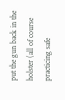put the gun back in the holster (all of course practicing safe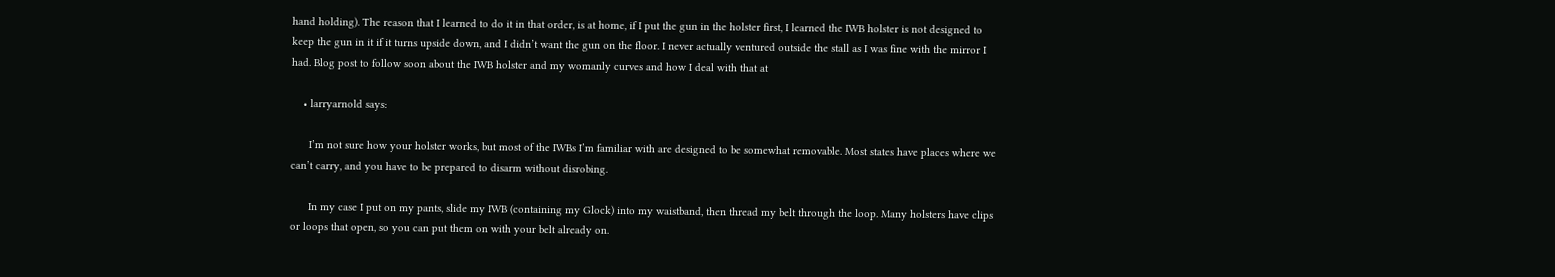hand holding). The reason that I learned to do it in that order, is at home, if I put the gun in the holster first, I learned the IWB holster is not designed to keep the gun in it if it turns upside down, and I didn’t want the gun on the floor. I never actually ventured outside the stall as I was fine with the mirror I had. Blog post to follow soon about the IWB holster and my womanly curves and how I deal with that at

    • larryarnold says:

      I’m not sure how your holster works, but most of the IWBs I’m familiar with are designed to be somewhat removable. Most states have places where we can’t carry, and you have to be prepared to disarm without disrobing.

      In my case I put on my pants, slide my IWB (containing my Glock) into my waistband, then thread my belt through the loop. Many holsters have clips or loops that open, so you can put them on with your belt already on.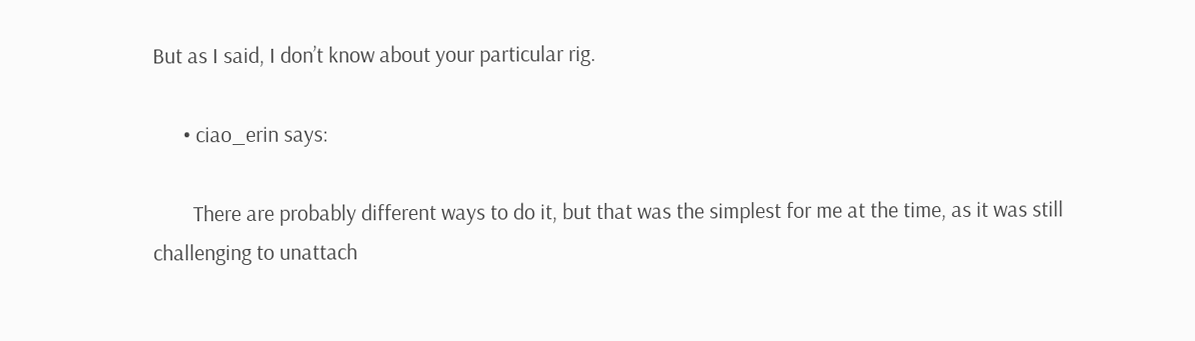But as I said, I don’t know about your particular rig.

      • ciao_erin says:

        There are probably different ways to do it, but that was the simplest for me at the time, as it was still challenging to unattach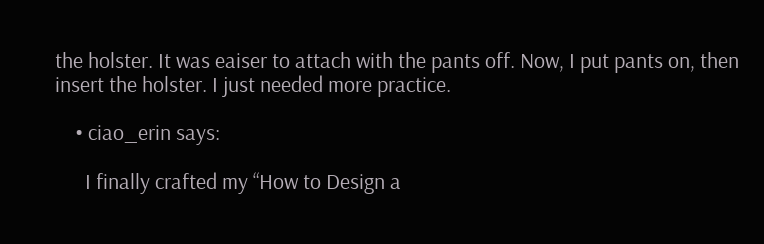the holster. It was eaiser to attach with the pants off. Now, I put pants on, then insert the holster. I just needed more practice.

    • ciao_erin says:

      I finally crafted my “How to Design a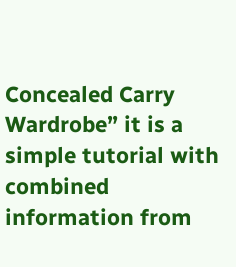Concealed Carry Wardrobe” it is a simple tutorial with combined information from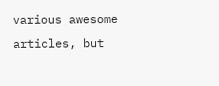various awesome articles, but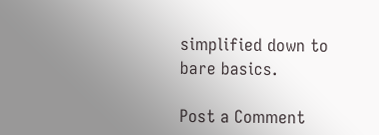simplified down to bare basics.

Post a Comment